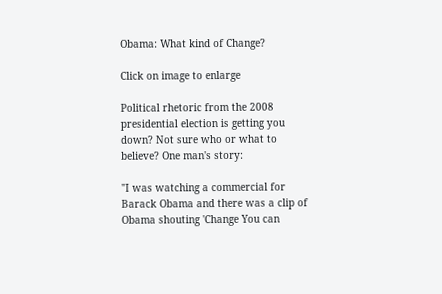Obama: What kind of Change?

Click on image to enlarge

Political rhetoric from the 2008 presidential election is getting you down? Not sure who or what to believe? One man's story:

"I was watching a commercial for Barack Obama and there was a clip of Obama shouting 'Change You can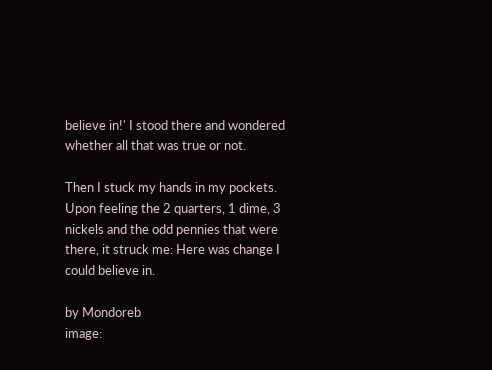believe in!' I stood there and wondered whether all that was true or not.

Then I stuck my hands in my pockets. Upon feeling the 2 quarters, 1 dime, 3 nickels and the odd pennies that were there, it struck me: Here was change I could believe in.

by Mondoreb
image: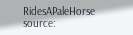RidesAPaleHorse
source: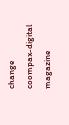change
coompax-digital magazine